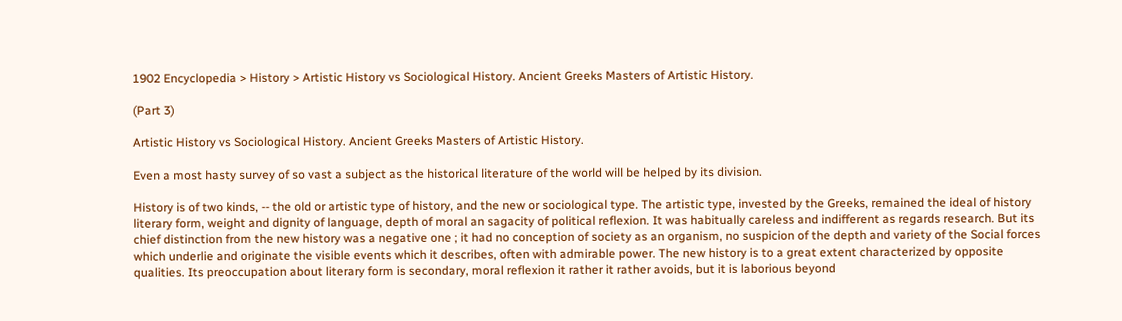1902 Encyclopedia > History > Artistic History vs Sociological History. Ancient Greeks Masters of Artistic History.

(Part 3)

Artistic History vs Sociological History. Ancient Greeks Masters of Artistic History.

Even a most hasty survey of so vast a subject as the historical literature of the world will be helped by its division.

History is of two kinds, -- the old or artistic type of history, and the new or sociological type. The artistic type, invested by the Greeks, remained the ideal of history literary form, weight and dignity of language, depth of moral an sagacity of political reflexion. It was habitually careless and indifferent as regards research. But its chief distinction from the new history was a negative one ; it had no conception of society as an organism, no suspicion of the depth and variety of the Social forces which underlie and originate the visible events which it describes, often with admirable power. The new history is to a great extent characterized by opposite qualities. Its preoccupation about literary form is secondary, moral reflexion it rather it rather avoids, but it is laborious beyond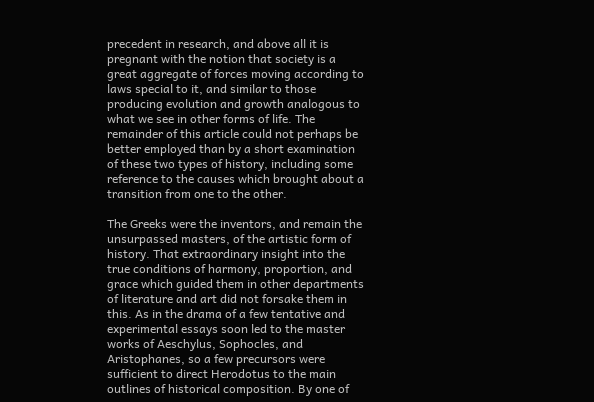precedent in research, and above all it is pregnant with the notion that society is a great aggregate of forces moving according to laws special to it, and similar to those producing evolution and growth analogous to what we see in other forms of life. The remainder of this article could not perhaps be better employed than by a short examination of these two types of history, including some reference to the causes which brought about a transition from one to the other.

The Greeks were the inventors, and remain the unsurpassed masters, of the artistic form of history. That extraordinary insight into the true conditions of harmony, proportion, and grace which guided them in other departments of literature and art did not forsake them in this. As in the drama of a few tentative and experimental essays soon led to the master works of Aeschylus, Sophocles, and Aristophanes, so a few precursors were sufficient to direct Herodotus to the main outlines of historical composition. By one of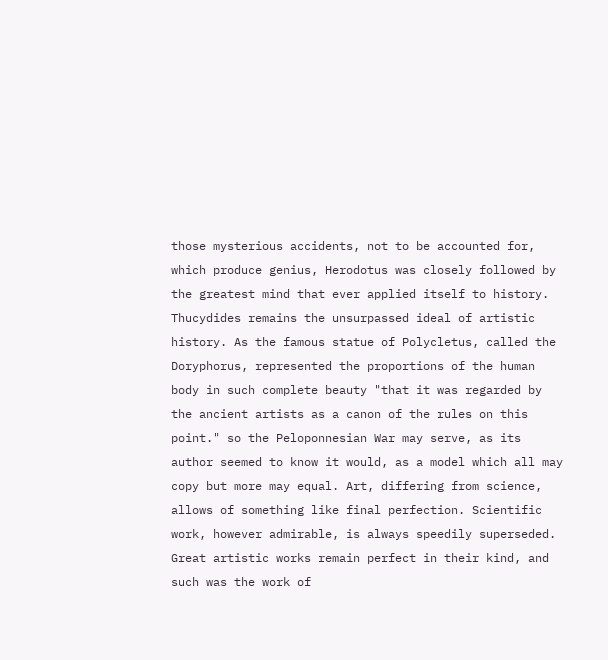those mysterious accidents, not to be accounted for, which produce genius, Herodotus was closely followed by the greatest mind that ever applied itself to history. Thucydides remains the unsurpassed ideal of artistic history. As the famous statue of Polycletus, called the Doryphorus, represented the proportions of the human body in such complete beauty "that it was regarded by the ancient artists as a canon of the rules on this point." so the Peloponnesian War may serve, as its author seemed to know it would, as a model which all may copy but more may equal. Art, differing from science, allows of something like final perfection. Scientific work, however admirable, is always speedily superseded. Great artistic works remain perfect in their kind, and such was the work of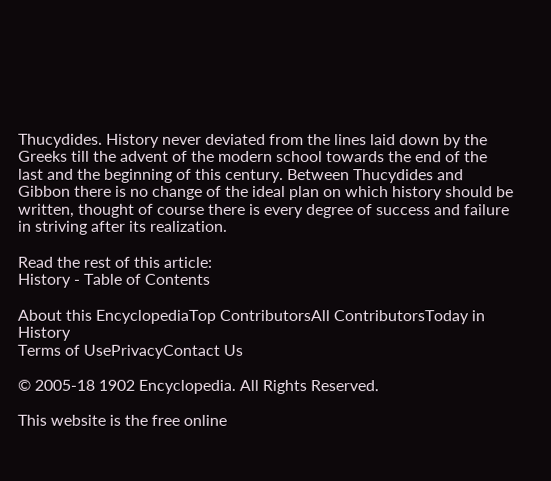Thucydides. History never deviated from the lines laid down by the Greeks till the advent of the modern school towards the end of the last and the beginning of this century. Between Thucydides and Gibbon there is no change of the ideal plan on which history should be written, thought of course there is every degree of success and failure in striving after its realization.

Read the rest of this article:
History - Table of Contents

About this EncyclopediaTop ContributorsAll ContributorsToday in History
Terms of UsePrivacyContact Us

© 2005-18 1902 Encyclopedia. All Rights Reserved.

This website is the free online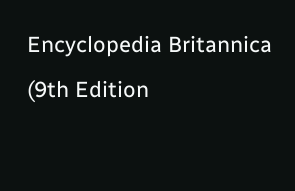Encyclopedia Britannica (9th Edition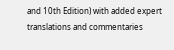and 10th Edition) with added expert translations and commentaries